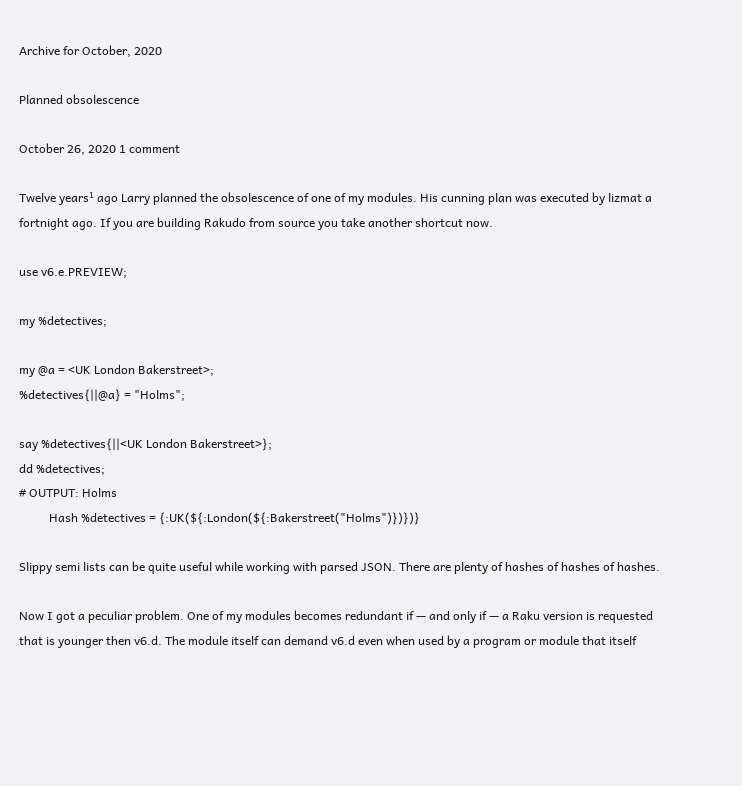Archive for October, 2020

Planned obsolescence

October 26, 2020 1 comment

Twelve years¹ ago Larry planned the obsolescence of one of my modules. His cunning plan was executed by lizmat a fortnight ago. If you are building Rakudo from source you take another shortcut now.

use v6.e.PREVIEW;

my %detectives;

my @a = <UK London Bakerstreet>;
%detectives{||@a} = "Holms";

say %detectives{||<UK London Bakerstreet>};
dd %detectives;
# OUTPUT: Holms
          Hash %detectives = {:UK(${:London(${:Bakerstreet("Holms")})})}

Slippy semi lists can be quite useful while working with parsed JSON. There are plenty of hashes of hashes of hashes.

Now I got a peculiar problem. One of my modules becomes redundant if — and only if — a Raku version is requested that is younger then v6.d. The module itself can demand v6.d even when used by a program or module that itself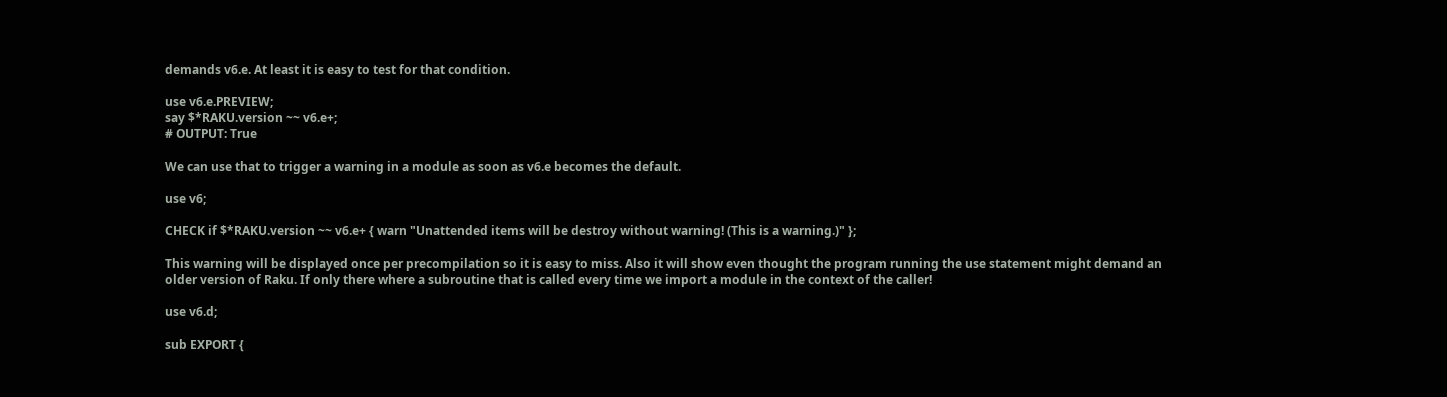demands v6.e. At least it is easy to test for that condition.

use v6.e.PREVIEW;
say $*RAKU.version ~~ v6.e+;
# OUTPUT: True

We can use that to trigger a warning in a module as soon as v6.e becomes the default.

use v6;

CHECK if $*RAKU.version ~~ v6.e+ { warn "Unattended items will be destroy without warning! (This is a warning.)" };

This warning will be displayed once per precompilation so it is easy to miss. Also it will show even thought the program running the use statement might demand an older version of Raku. If only there where a subroutine that is called every time we import a module in the context of the caller!

use v6.d;

sub EXPORT {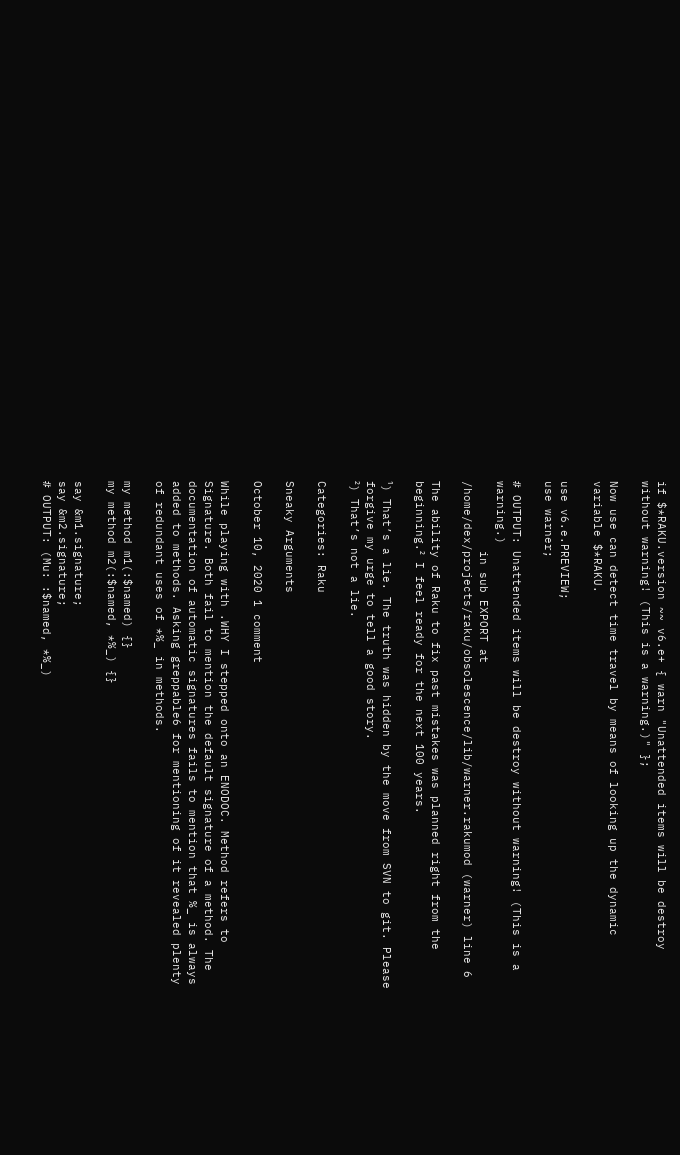if $*RAKU.version ~~ v6.e+ { warn "Unattended items will be destroy without warning! (This is a warning.)" };

Now use can detect time travel by means of looking up the dynamic variable $*RAKU.

use v6.e.PREVIEW;
use warner;

# OUTPUT: Unattended items will be destroy without warning! (This is a warning.)
          in sub EXPORT at /home/dex/projects/raku/obsolescence/lib/warner.rakumod (warner) line 6

The ability of Raku to fix past mistakes was planned right from the beginning.² I feel ready for the next 100 years.

¹) That’s a lie. The truth was hidden by the move from SVN to git. Please forgive my urge to tell a good story.
²) That’s not a lie.

Categories: Raku

Sneaky Arguments

October 10, 2020 1 comment

While playing with .WHY I stepped onto an ENODOC. Method refers to Signature. Both fail to mention the default signature of a method. The documentation of automatic signatures fails to mention that %_ is always added to methods. Asking greppable6 for mentioning of it revealed plenty of redundant uses of *%_ in methods.

my method m1(:$named) {}
my method m2(:$named, *%_) {}

say &m1.signature;
say &m2.signature;
# OUTPUT: (Mu: :$named, *%_)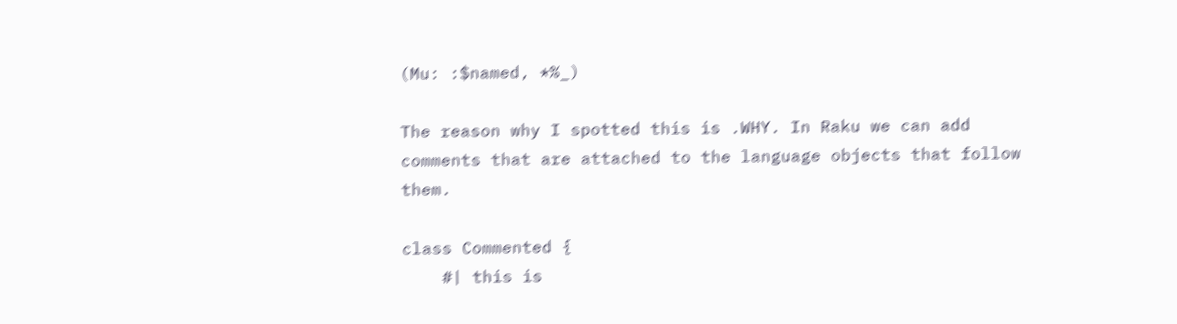(Mu: :$named, *%_)

The reason why I spotted this is .WHY. In Raku we can add comments that are attached to the language objects that follow them.

class Commented {
    #| this is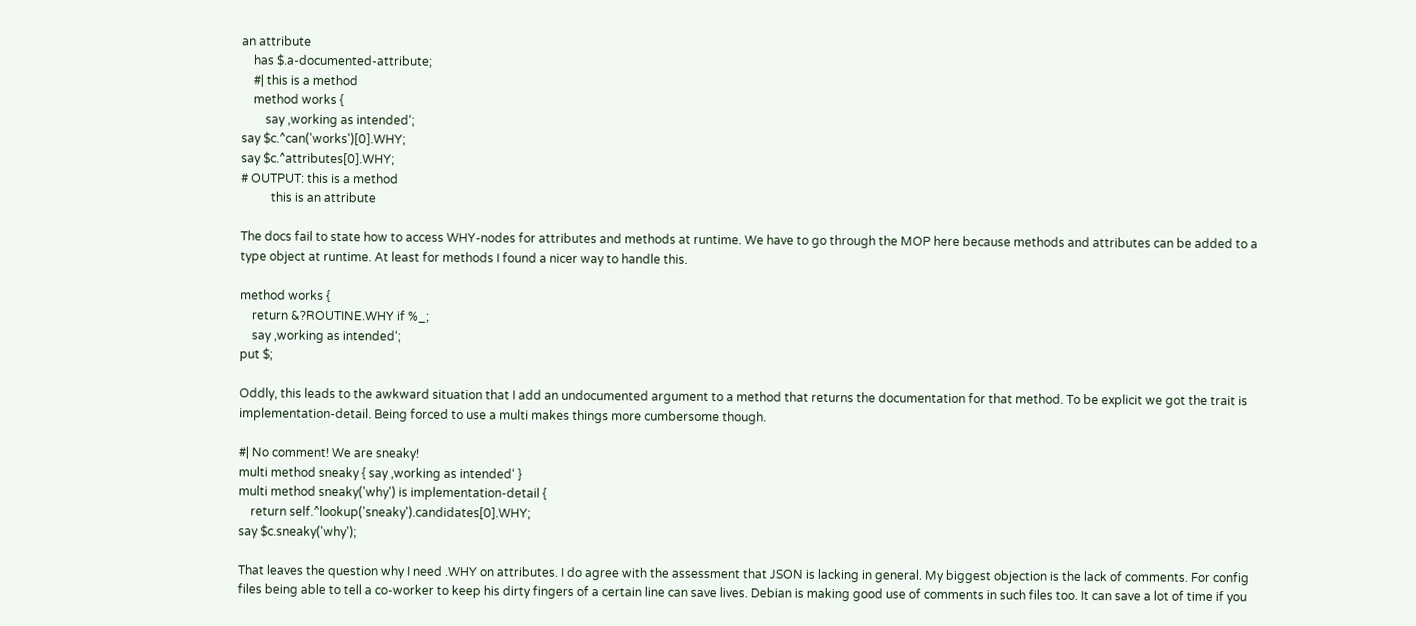an attribute
    has $.a-documented-attribute;
    #| this is a method
    method works {
        say ‚working as intended‘;
say $c.^can('works')[0].WHY;
say $c.^attributes[0].WHY;
# OUTPUT: this is a method
          this is an attribute

The docs fail to state how to access WHY-nodes for attributes and methods at runtime. We have to go through the MOP here because methods and attributes can be added to a type object at runtime. At least for methods I found a nicer way to handle this.

method works {
    return &?ROUTINE.WHY if %_;
    say ‚working as intended‘;
put $;

Oddly, this leads to the awkward situation that I add an undocumented argument to a method that returns the documentation for that method. To be explicit we got the trait is implementation-detail. Being forced to use a multi makes things more cumbersome though.

#| No comment! We are sneaky!
multi method sneaky { say ‚working as intended‘ }
multi method sneaky('why') is implementation-detail {
    return self.^lookup('sneaky').candidates[0].WHY;
say $c.sneaky('why');

That leaves the question why I need .WHY on attributes. I do agree with the assessment that JSON is lacking in general. My biggest objection is the lack of comments. For config files being able to tell a co-worker to keep his dirty fingers of a certain line can save lives. Debian is making good use of comments in such files too. It can save a lot of time if you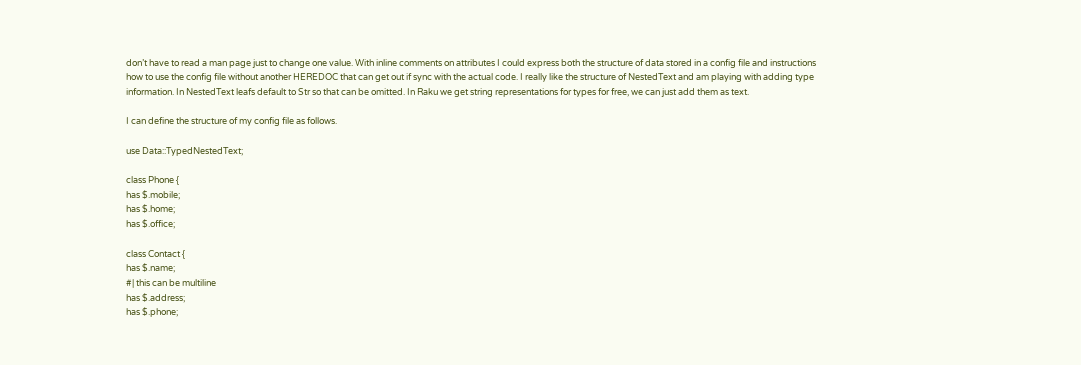don’t have to read a man page just to change one value. With inline comments on attributes I could express both the structure of data stored in a config file and instructions how to use the config file without another HEREDOC that can get out if sync with the actual code. I really like the structure of NestedText and am playing with adding type information. In NestedText leafs default to Str so that can be omitted. In Raku we get string representations for types for free, we can just add them as text.

I can define the structure of my config file as follows.

use Data::TypedNestedText;

class Phone {
has $.mobile;
has $.home;
has $.office;

class Contact {
has $.name;
#| this can be multiline
has $.address;
has $.phone;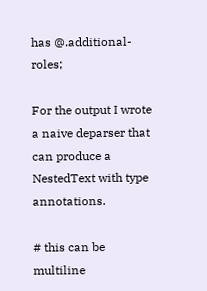has @.additional-roles;

For the output I wrote a naive deparser that can produce a NestedText with type annotations.

# this can be multiline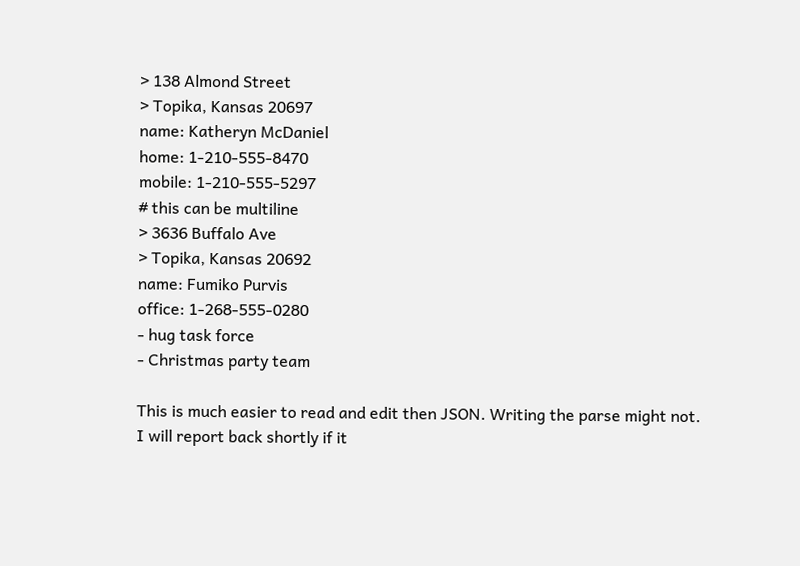> 138 Almond Street
> Topika, Kansas 20697
name: Katheryn McDaniel
home: 1-210-555-8470
mobile: 1-210-555-5297
# this can be multiline
> 3636 Buffalo Ave
> Topika, Kansas 20692
name: Fumiko Purvis
office: 1-268-555-0280
- hug task force
- Christmas party team

This is much easier to read and edit then JSON. Writing the parse might not. I will report back shortly if it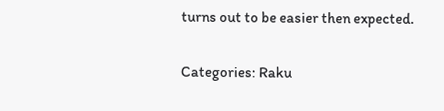turns out to be easier then expected.

Categories: Raku